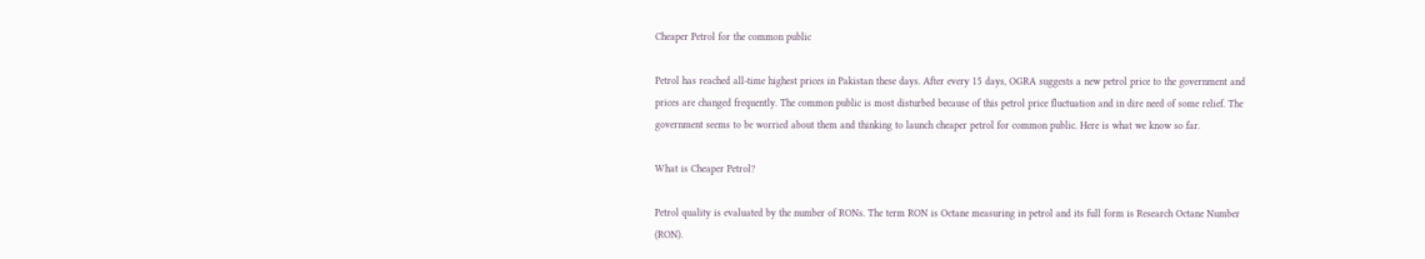Cheaper Petrol for the common public

Petrol has reached all-time highest prices in Pakistan these days. After every 15 days, OGRA suggests a new petrol price to the government and prices are changed frequently. The common public is most disturbed because of this petrol price fluctuation and in dire need of some relief. The government seems to be worried about them and thinking to launch cheaper petrol for common public. Here is what we know so far.

What is Cheaper Petrol?

Petrol quality is evaluated by the number of RONs. The term RON is Octane measuring in petrol and its full form is Research Octane Number (RON).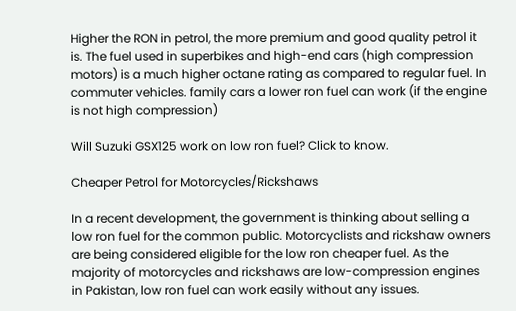Higher the RON in petrol, the more premium and good quality petrol it is. The fuel used in superbikes and high-end cars (high compression motors) is a much higher octane rating as compared to regular fuel. In commuter vehicles. family cars a lower ron fuel can work (if the engine is not high compression)

Will Suzuki GSX125 work on low ron fuel? Click to know.

Cheaper Petrol for Motorcycles/Rickshaws

In a recent development, the government is thinking about selling a low ron fuel for the common public. Motorcyclists and rickshaw owners are being considered eligible for the low ron cheaper fuel. As the majority of motorcycles and rickshaws are low-compression engines in Pakistan, low ron fuel can work easily without any issues.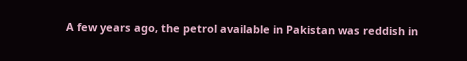A few years ago, the petrol available in Pakistan was reddish in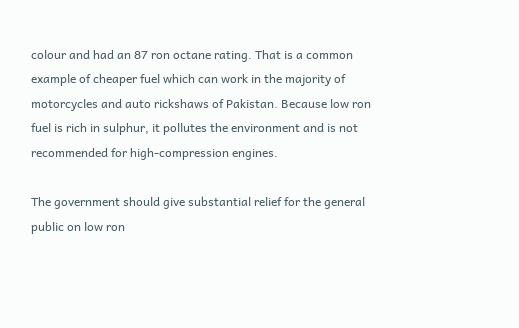colour and had an 87 ron octane rating. That is a common example of cheaper fuel which can work in the majority of motorcycles and auto rickshaws of Pakistan. Because low ron fuel is rich in sulphur, it pollutes the environment and is not recommended for high-compression engines.

The government should give substantial relief for the general public on low ron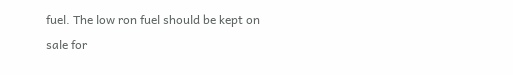fuel. The low ron fuel should be kept on sale for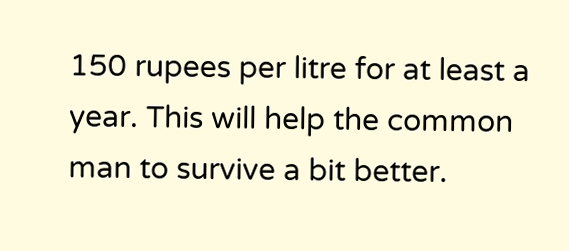150 rupees per litre for at least a year. This will help the common man to survive a bit better.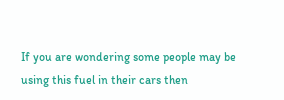If you are wondering some people may be using this fuel in their cars then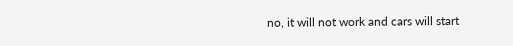no, it will not work and cars will start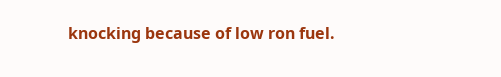knocking because of low ron fuel.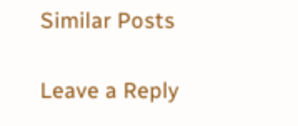Similar Posts

Leave a Reply